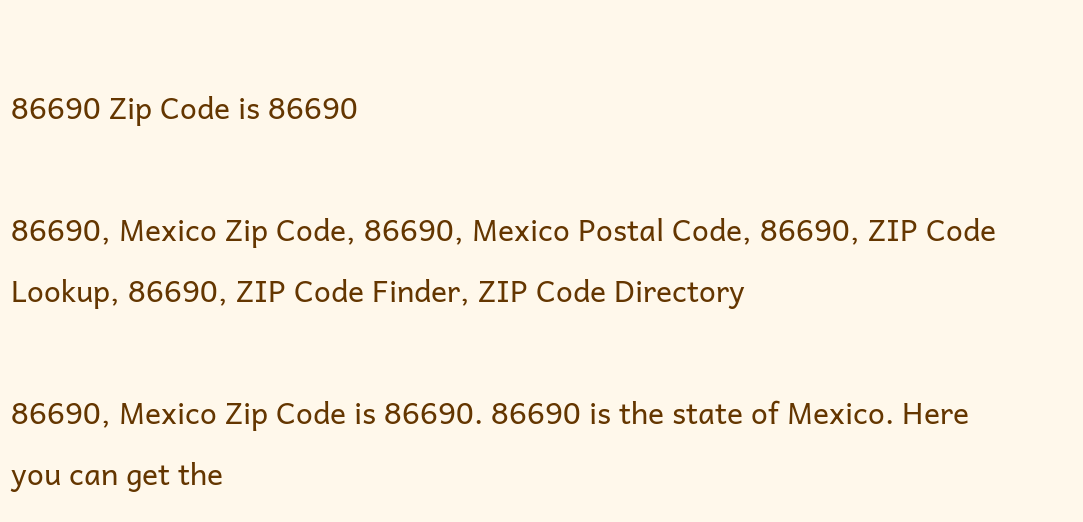86690 Zip Code is 86690

86690, Mexico Zip Code, 86690, Mexico Postal Code, 86690, ZIP Code Lookup, 86690, ZIP Code Finder, ZIP Code Directory

86690, Mexico Zip Code is 86690. 86690 is the state of Mexico. Here you can get the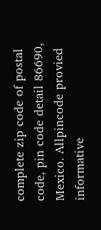complete zip code of postal code, pin code detail 86690, Mexico. Allpincode provied informative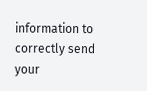information to correctly send your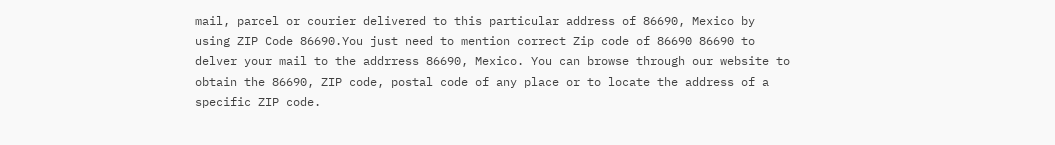mail, parcel or courier delivered to this particular address of 86690, Mexico by using ZIP Code 86690.You just need to mention correct Zip code of 86690 86690 to delver your mail to the addrress 86690, Mexico. You can browse through our website to obtain the 86690, ZIP code, postal code of any place or to locate the address of a specific ZIP code.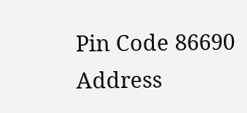Pin Code 86690
Address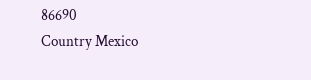86690
Country Mexico